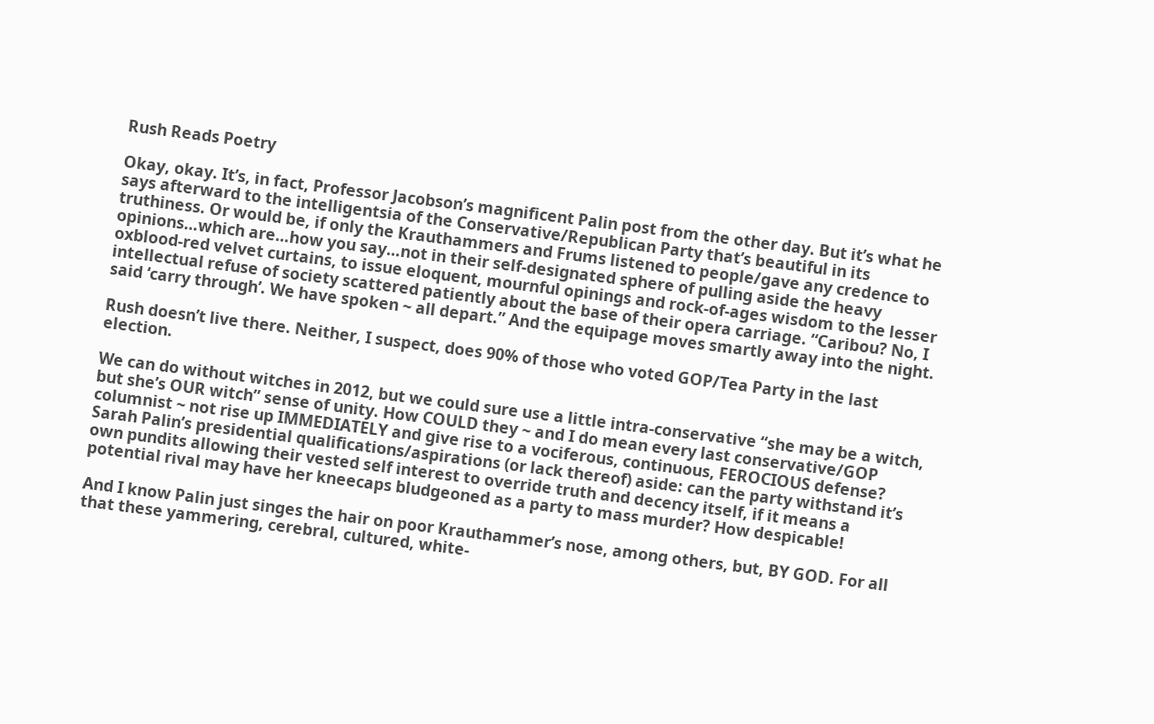Rush Reads Poetry

Okay, okay. It’s, in fact, Professor Jacobson’s magnificent Palin post from the other day. But it’s what he says afterward to the intelligentsia of the Conservative/Republican Party that’s beautiful in its truthiness. Or would be, if only the Krauthammers and Frums listened to people/gave any credence to opinions…which are…how you say…not in their self-designated sphere of pulling aside the heavy oxblood-red velvet curtains, to issue eloquent, mournful opinings and rock-of-ages wisdom to the lesser intellectual refuse of society scattered patiently about the base of their opera carriage. “Caribou? No, I said ‘carry through’. We have spoken ~ all depart.” And the equipage moves smartly away into the night.

Rush doesn’t live there. Neither, I suspect, does 90% of those who voted GOP/Tea Party in the last election.

We can do without witches in 2012, but we could sure use a little intra-conservative “she may be a witch, but she’s OUR witch” sense of unity. How COULD they ~ and I do mean every last conservative/GOP columnist ~ not rise up IMMEDIATELY and give rise to a vociferous, continuous, FEROCIOUS defense? Sarah Palin’s presidential qualifications/aspirations (or lack thereof) aside: can the party withstand it’s own pundits allowing their vested self interest to override truth and decency itself, if it means a potential rival may have her kneecaps bludgeoned as a party to mass murder? How despicable!

And I know Palin just singes the hair on poor Krauthammer’s nose, among others, but, BY GOD. For all that these yammering, cerebral, cultured, white-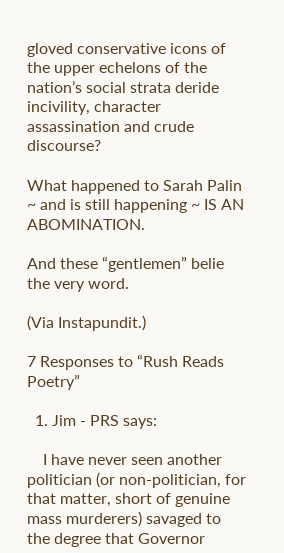gloved conservative icons of the upper echelons of the nation’s social strata deride incivility, character assassination and crude discourse?

What happened to Sarah Palin ~ and is still happening ~ IS AN ABOMINATION.

And these “gentlemen” belie the very word.

(Via Instapundit.)

7 Responses to “Rush Reads Poetry”

  1. Jim - PRS says:

    I have never seen another politician (or non-politician, for that matter, short of genuine mass murderers) savaged to the degree that Governor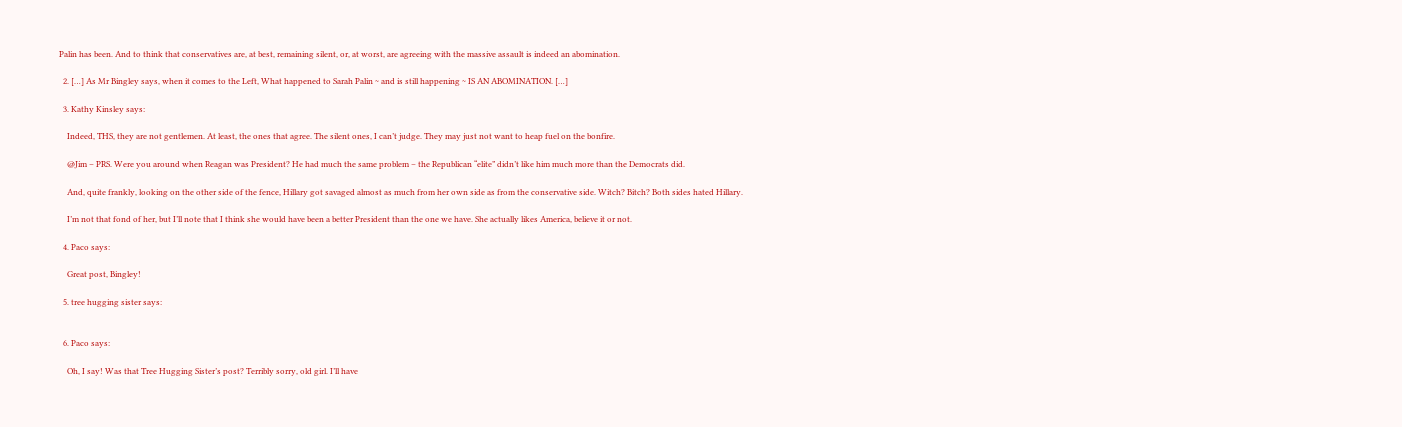Palin has been. And to think that conservatives are, at best, remaining silent, or, at worst, are agreeing with the massive assault is indeed an abomination.

  2. […] As Mr Bingley says, when it comes to the Left, What happened to Sarah Palin ~ and is still happening ~ IS AN ABOMINATION. […]

  3. Kathy Kinsley says:

    Indeed, THS, they are not gentlemen. At least, the ones that agree. The silent ones, I can’t judge. They may just not want to heap fuel on the bonfire.

    @Jim – PRS. Were you around when Reagan was President? He had much the same problem – the Republican “elite” didn’t like him much more than the Democrats did.

    And, quite frankly, looking on the other side of the fence, Hillary got savaged almost as much from her own side as from the conservative side. Witch? Bitch? Both sides hated Hillary.

    I’m not that fond of her, but I’ll note that I think she would have been a better President than the one we have. She actually likes America, believe it or not.

  4. Paco says:

    Great post, Bingley!

  5. tree hugging sister says:


  6. Paco says:

    Oh, I say! Was that Tree Hugging Sister’s post? Terribly sorry, old girl. I’ll have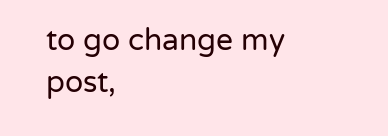to go change my post,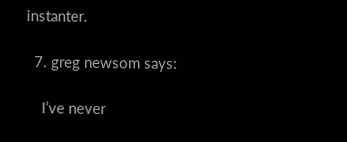instanter.

  7. greg newsom says:

    I’ve never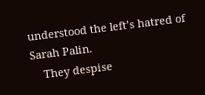understood the left’s hatred of Sarah Palin.
    They despise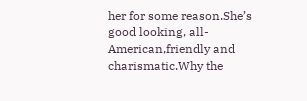her for some reason.She’s good looking, all-American,friendly and charismatic.Why the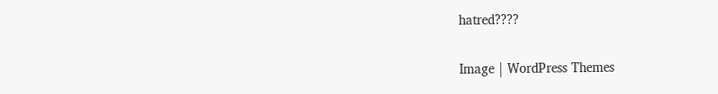hatred????

Image | WordPress Themes